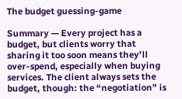The budget guessing-game

Summary — Every project has a budget, but clients worry that sharing it too soon means they’ll over-spend, especially when buying services. The client always sets the budget, though: the “negotiation” is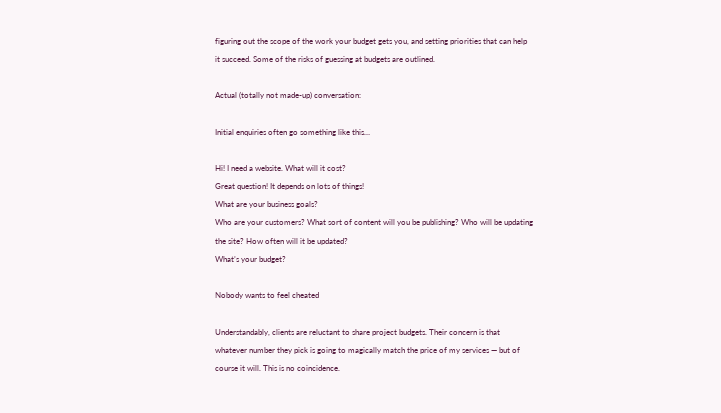figuring out the scope of the work your budget gets you, and setting priorities that can help it succeed. Some of the risks of guessing at budgets are outlined.

Actual (totally not made-up) conversation:

Initial enquiries often go something like this…

Hi! I need a website. What will it cost?
Great question! It depends on lots of things!
What are your business goals?
Who are your customers? What sort of content will you be publishing? Who will be updating the site? How often will it be updated?
What’s your budget?

Nobody wants to feel cheated

Understandably, clients are reluctant to share project budgets. Their concern is that whatever number they pick is going to magically match the price of my services — but of course it will. This is no coincidence.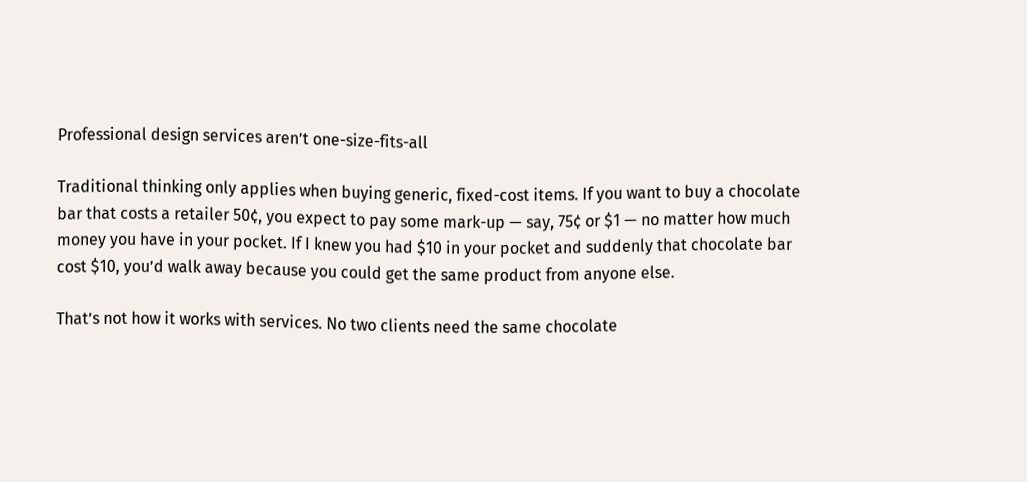Professional design services aren’t one-size-fits-all

Traditional thinking only applies when buying generic, fixed-cost items. If you want to buy a chocolate bar that costs a retailer 50¢, you expect to pay some mark-up — say, 75¢ or $1 — no matter how much money you have in your pocket. If I knew you had $10 in your pocket and suddenly that chocolate bar cost $10, you’d walk away because you could get the same product from anyone else.

That’s not how it works with services. No two clients need the same chocolate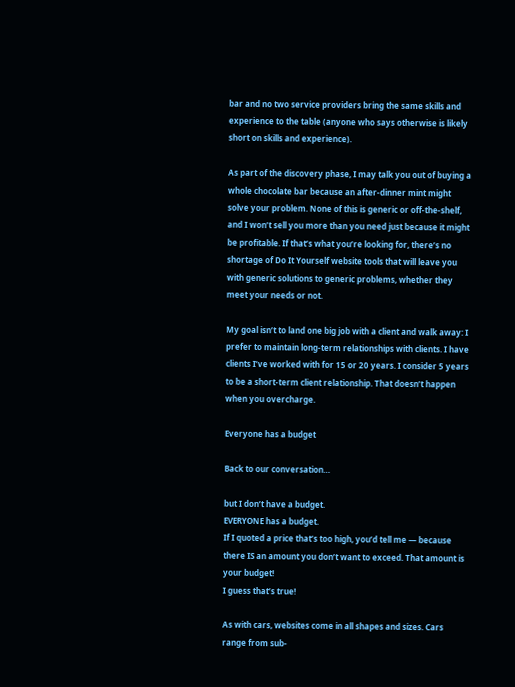bar and no two service providers bring the same skills and experience to the table (anyone who says otherwise is likely short on skills and experience).

As part of the discovery phase, I may talk you out of buying a whole chocolate bar because an after-dinner mint might solve your problem. None of this is generic or off-the-shelf, and I won’t sell you more than you need just because it might be profitable. If that’s what you’re looking for, there’s no shortage of Do It Yourself website tools that will leave you with generic solutions to generic problems, whether they meet your needs or not.

My goal isn’t to land one big job with a client and walk away: I prefer to maintain long-term relationships with clients. I have clients I’ve worked with for 15 or 20 years. I consider 5 years to be a short-term client relationship. That doesn’t happen when you overcharge.

Everyone has a budget

Back to our conversation…

but I don’t have a budget.
EVERYONE has a budget.
If I quoted a price that’s too high, you’d tell me — because there IS an amount you don’t want to exceed. That amount is your budget!
I guess that’s true!

As with cars, websites come in all shapes and sizes. Cars range from sub-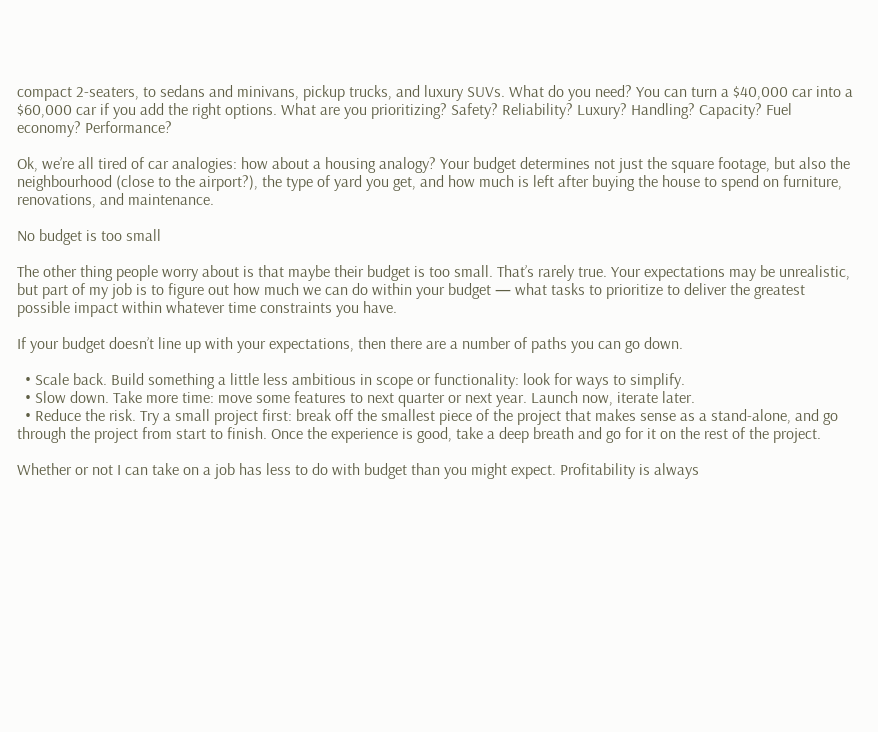compact 2-seaters, to sedans and minivans, pickup trucks, and luxury SUVs. What do you need? You can turn a $40,000 car into a $60,000 car if you add the right options. What are you prioritizing? Safety? Reliability? Luxury? Handling? Capacity? Fuel economy? Performance?

Ok, we’re all tired of car analogies: how about a housing analogy? Your budget determines not just the square footage, but also the neighbourhood (close to the airport?), the type of yard you get, and how much is left after buying the house to spend on furniture, renovations, and maintenance.

No budget is too small

The other thing people worry about is that maybe their budget is too small. That’s rarely true. Your expectations may be unrealistic, but part of my job is to figure out how much we can do within your budget — what tasks to prioritize to deliver the greatest possible impact within whatever time constraints you have.

If your budget doesn’t line up with your expectations, then there are a number of paths you can go down.

  • Scale back. Build something a little less ambitious in scope or functionality: look for ways to simplify.
  • Slow down. Take more time: move some features to next quarter or next year. Launch now, iterate later.
  • Reduce the risk. Try a small project first: break off the smallest piece of the project that makes sense as a stand-alone, and go through the project from start to finish. Once the experience is good, take a deep breath and go for it on the rest of the project.

Whether or not I can take on a job has less to do with budget than you might expect. Profitability is always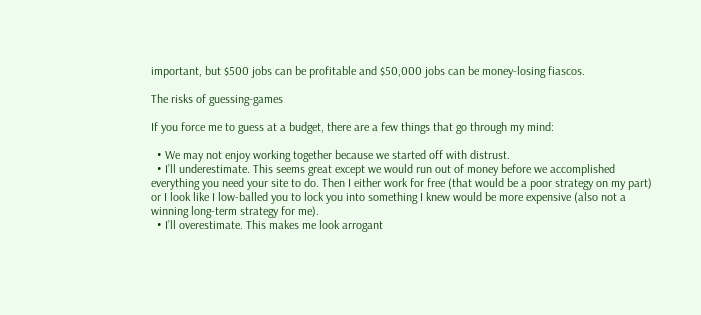important, but $500 jobs can be profitable and $50,000 jobs can be money-losing fiascos.

The risks of guessing-games

If you force me to guess at a budget, there are a few things that go through my mind:

  • We may not enjoy working together because we started off with distrust.
  • I’ll underestimate. This seems great except we would run out of money before we accomplished everything you need your site to do. Then I either work for free (that would be a poor strategy on my part) or I look like I low-balled you to lock you into something I knew would be more expensive (also not a winning long-term strategy for me).
  • I’ll overestimate. This makes me look arrogant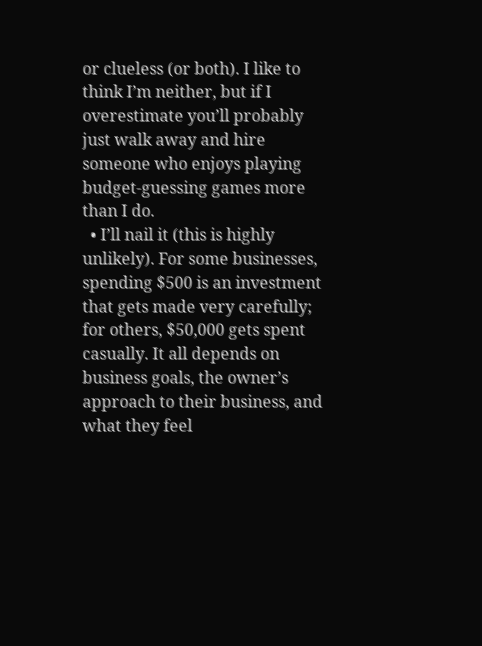or clueless (or both). I like to think I’m neither, but if I overestimate you’ll probably just walk away and hire someone who enjoys playing budget-guessing games more than I do.
  • I’ll nail it (this is highly unlikely). For some businesses, spending $500 is an investment that gets made very carefully; for others, $50,000 gets spent casually. It all depends on business goals, the owner’s approach to their business, and what they feel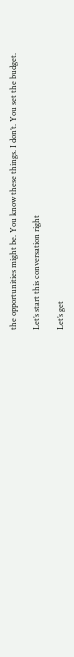the opportunities might be. You know these things. I don’t. You set the budget.

Let’s start this conversation right

Let’s get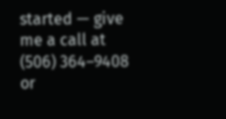started — give me a call at (506) 364–9408 or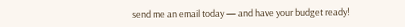send me an email today — and have your budget ready!